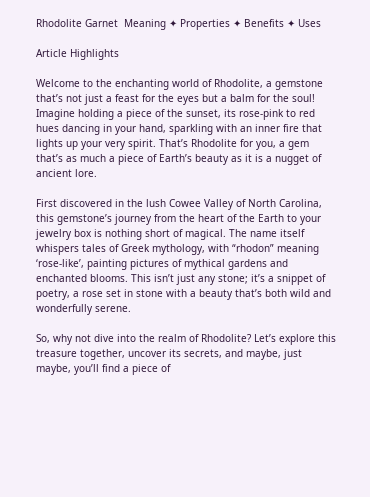Rhodolite Garnet  Meaning ✦ Properties ✦ Benefits ✦ Uses

Article Highlights

Welcome to the enchanting world of Rhodolite, a gemstone that’s not just a feast for the eyes but a balm for the soul! Imagine holding a piece of the sunset, its rose-pink to red hues dancing in your hand, sparkling with an inner fire that lights up your very spirit. That’s Rhodolite for you, a gem that’s as much a piece of Earth’s beauty as it is a nugget of ancient lore.

First discovered in the lush Cowee Valley of North Carolina, this gemstone’s journey from the heart of the Earth to your jewelry box is nothing short of magical. The name itself whispers tales of Greek mythology, with “rhodon” meaning ‘rose-like’, painting pictures of mythical gardens and enchanted blooms. This isn’t just any stone; it’s a snippet of poetry, a rose set in stone with a beauty that’s both wild and wonderfully serene.

So, why not dive into the realm of Rhodolite? Let’s explore this treasure together, uncover its secrets, and maybe, just maybe, you’ll find a piece of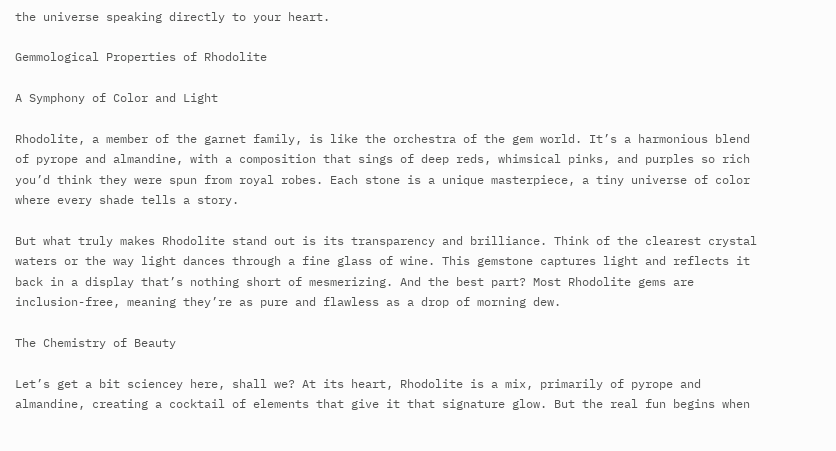the universe speaking directly to your heart.

Gemmological Properties of Rhodolite

A Symphony of Color and Light

Rhodolite, a member of the garnet family, is like the orchestra of the gem world. It’s a harmonious blend of pyrope and almandine, with a composition that sings of deep reds, whimsical pinks, and purples so rich you’d think they were spun from royal robes. Each stone is a unique masterpiece, a tiny universe of color where every shade tells a story.

But what truly makes Rhodolite stand out is its transparency and brilliance. Think of the clearest crystal waters or the way light dances through a fine glass of wine. This gemstone captures light and reflects it back in a display that’s nothing short of mesmerizing. And the best part? Most Rhodolite gems are inclusion-free, meaning they’re as pure and flawless as a drop of morning dew.

The Chemistry of Beauty

Let’s get a bit sciencey here, shall we? At its heart, Rhodolite is a mix, primarily of pyrope and almandine, creating a cocktail of elements that give it that signature glow. But the real fun begins when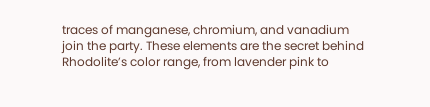traces of manganese, chromium, and vanadium join the party. These elements are the secret behind Rhodolite’s color range, from lavender pink to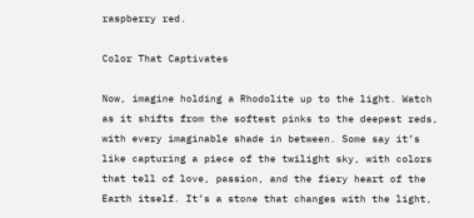raspberry red.

Color That Captivates

Now, imagine holding a Rhodolite up to the light. Watch as it shifts from the softest pinks to the deepest reds, with every imaginable shade in between. Some say it’s like capturing a piece of the twilight sky, with colors that tell of love, passion, and the fiery heart of the Earth itself. It’s a stone that changes with the light,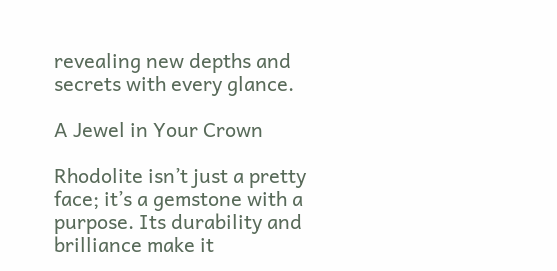revealing new depths and secrets with every glance.

A Jewel in Your Crown

Rhodolite isn’t just a pretty face; it’s a gemstone with a purpose. Its durability and brilliance make it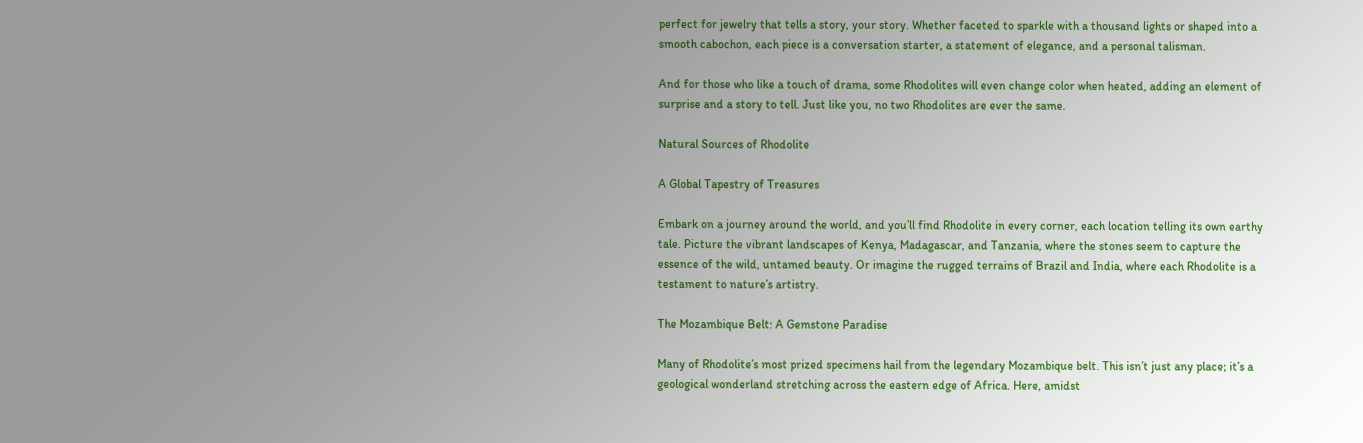perfect for jewelry that tells a story, your story. Whether faceted to sparkle with a thousand lights or shaped into a smooth cabochon, each piece is a conversation starter, a statement of elegance, and a personal talisman.

And for those who like a touch of drama, some Rhodolites will even change color when heated, adding an element of surprise and a story to tell. Just like you, no two Rhodolites are ever the same.

Natural Sources of Rhodolite

A Global Tapestry of Treasures

Embark on a journey around the world, and you’ll find Rhodolite in every corner, each location telling its own earthy tale. Picture the vibrant landscapes of Kenya, Madagascar, and Tanzania, where the stones seem to capture the essence of the wild, untamed beauty. Or imagine the rugged terrains of Brazil and India, where each Rhodolite is a testament to nature’s artistry.

The Mozambique Belt: A Gemstone Paradise

Many of Rhodolite’s most prized specimens hail from the legendary Mozambique belt. This isn’t just any place; it’s a geological wonderland stretching across the eastern edge of Africa. Here, amidst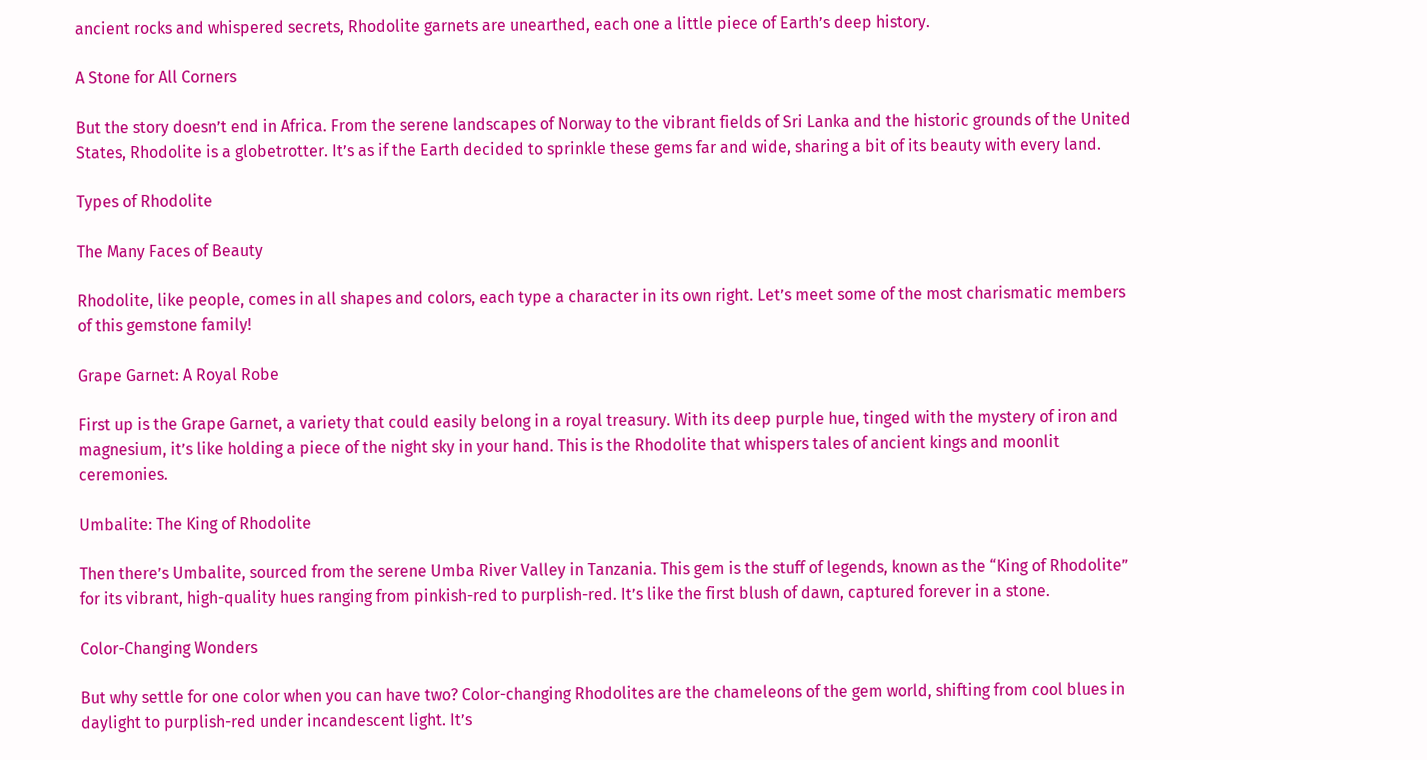ancient rocks and whispered secrets, Rhodolite garnets are unearthed, each one a little piece of Earth’s deep history.

A Stone for All Corners

But the story doesn’t end in Africa. From the serene landscapes of Norway to the vibrant fields of Sri Lanka and the historic grounds of the United States, Rhodolite is a globetrotter. It’s as if the Earth decided to sprinkle these gems far and wide, sharing a bit of its beauty with every land.

Types of Rhodolite

The Many Faces of Beauty

Rhodolite, like people, comes in all shapes and colors, each type a character in its own right. Let’s meet some of the most charismatic members of this gemstone family!

Grape Garnet: A Royal Robe

First up is the Grape Garnet, a variety that could easily belong in a royal treasury. With its deep purple hue, tinged with the mystery of iron and magnesium, it’s like holding a piece of the night sky in your hand. This is the Rhodolite that whispers tales of ancient kings and moonlit ceremonies.

Umbalite: The King of Rhodolite

Then there’s Umbalite, sourced from the serene Umba River Valley in Tanzania. This gem is the stuff of legends, known as the “King of Rhodolite” for its vibrant, high-quality hues ranging from pinkish-red to purplish-red. It’s like the first blush of dawn, captured forever in a stone.

Color-Changing Wonders

But why settle for one color when you can have two? Color-changing Rhodolites are the chameleons of the gem world, shifting from cool blues in daylight to purplish-red under incandescent light. It’s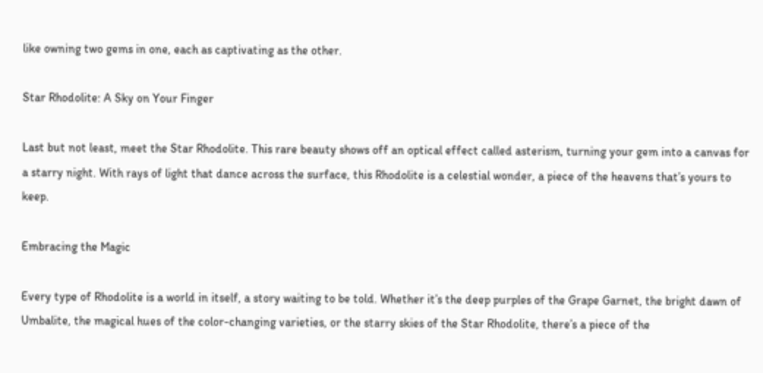like owning two gems in one, each as captivating as the other.

Star Rhodolite: A Sky on Your Finger

Last but not least, meet the Star Rhodolite. This rare beauty shows off an optical effect called asterism, turning your gem into a canvas for a starry night. With rays of light that dance across the surface, this Rhodolite is a celestial wonder, a piece of the heavens that’s yours to keep.

Embracing the Magic

Every type of Rhodolite is a world in itself, a story waiting to be told. Whether it’s the deep purples of the Grape Garnet, the bright dawn of Umbalite, the magical hues of the color-changing varieties, or the starry skies of the Star Rhodolite, there’s a piece of the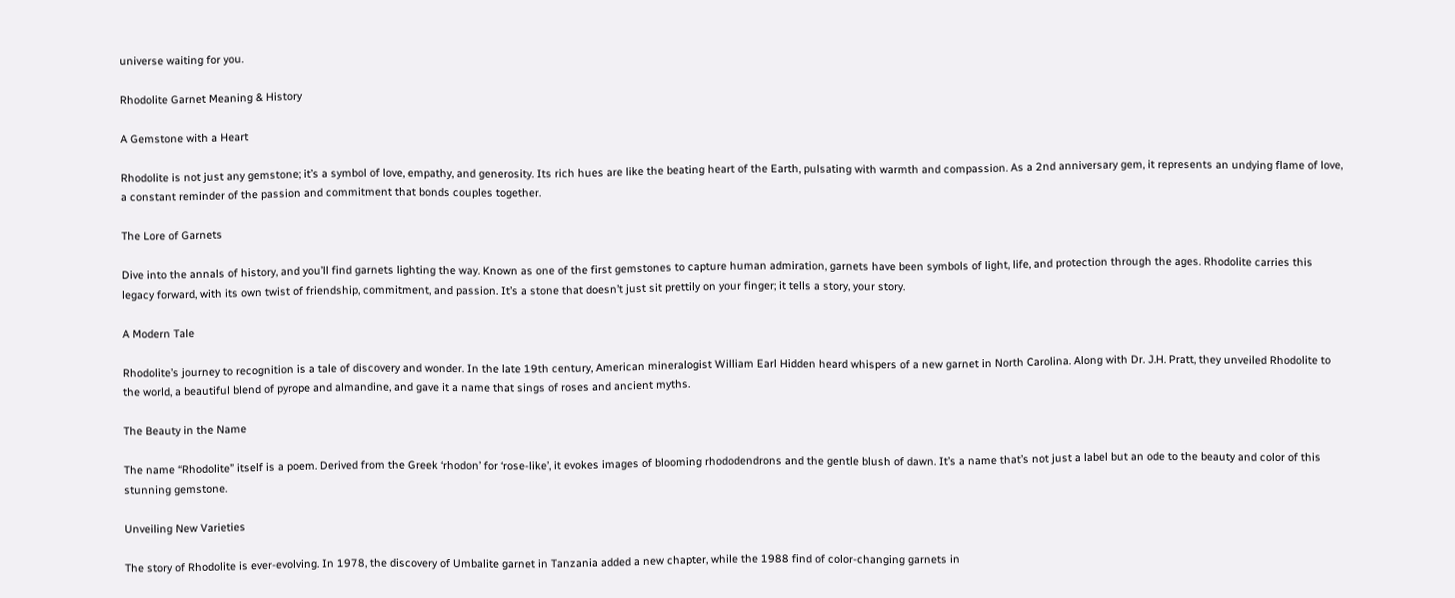universe waiting for you.

Rhodolite Garnet Meaning & History

A Gemstone with a Heart

Rhodolite is not just any gemstone; it’s a symbol of love, empathy, and generosity. Its rich hues are like the beating heart of the Earth, pulsating with warmth and compassion. As a 2nd anniversary gem, it represents an undying flame of love, a constant reminder of the passion and commitment that bonds couples together.

The Lore of Garnets

Dive into the annals of history, and you’ll find garnets lighting the way. Known as one of the first gemstones to capture human admiration, garnets have been symbols of light, life, and protection through the ages. Rhodolite carries this legacy forward, with its own twist of friendship, commitment, and passion. It’s a stone that doesn’t just sit prettily on your finger; it tells a story, your story.

A Modern Tale

Rhodolite’s journey to recognition is a tale of discovery and wonder. In the late 19th century, American mineralogist William Earl Hidden heard whispers of a new garnet in North Carolina. Along with Dr. J.H. Pratt, they unveiled Rhodolite to the world, a beautiful blend of pyrope and almandine, and gave it a name that sings of roses and ancient myths.

The Beauty in the Name

The name “Rhodolite” itself is a poem. Derived from the Greek ‘rhodon’ for ‘rose-like’, it evokes images of blooming rhododendrons and the gentle blush of dawn. It’s a name that’s not just a label but an ode to the beauty and color of this stunning gemstone.

Unveiling New Varieties

The story of Rhodolite is ever-evolving. In 1978, the discovery of Umbalite garnet in Tanzania added a new chapter, while the 1988 find of color-changing garnets in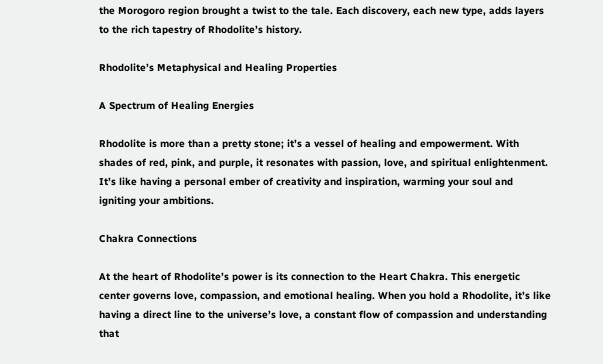the Morogoro region brought a twist to the tale. Each discovery, each new type, adds layers to the rich tapestry of Rhodolite’s history.

Rhodolite’s Metaphysical and Healing Properties

A Spectrum of Healing Energies

Rhodolite is more than a pretty stone; it’s a vessel of healing and empowerment. With shades of red, pink, and purple, it resonates with passion, love, and spiritual enlightenment. It’s like having a personal ember of creativity and inspiration, warming your soul and igniting your ambitions.

Chakra Connections

At the heart of Rhodolite’s power is its connection to the Heart Chakra. This energetic center governs love, compassion, and emotional healing. When you hold a Rhodolite, it’s like having a direct line to the universe’s love, a constant flow of compassion and understanding that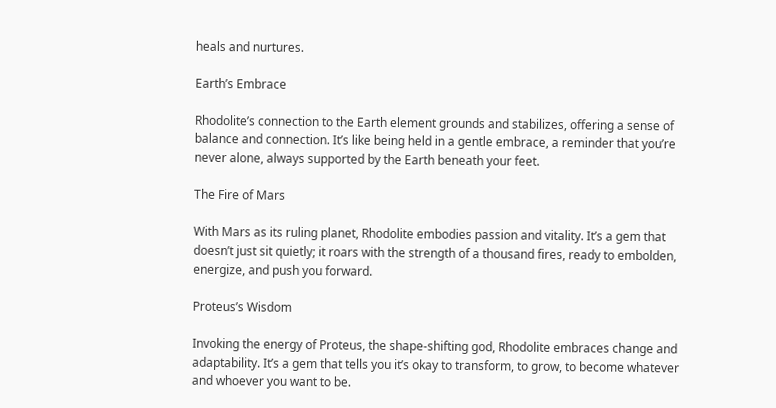heals and nurtures.

Earth’s Embrace

Rhodolite’s connection to the Earth element grounds and stabilizes, offering a sense of balance and connection. It’s like being held in a gentle embrace, a reminder that you’re never alone, always supported by the Earth beneath your feet.

The Fire of Mars

With Mars as its ruling planet, Rhodolite embodies passion and vitality. It’s a gem that doesn’t just sit quietly; it roars with the strength of a thousand fires, ready to embolden, energize, and push you forward.

Proteus’s Wisdom

Invoking the energy of Proteus, the shape-shifting god, Rhodolite embraces change and adaptability. It’s a gem that tells you it’s okay to transform, to grow, to become whatever and whoever you want to be.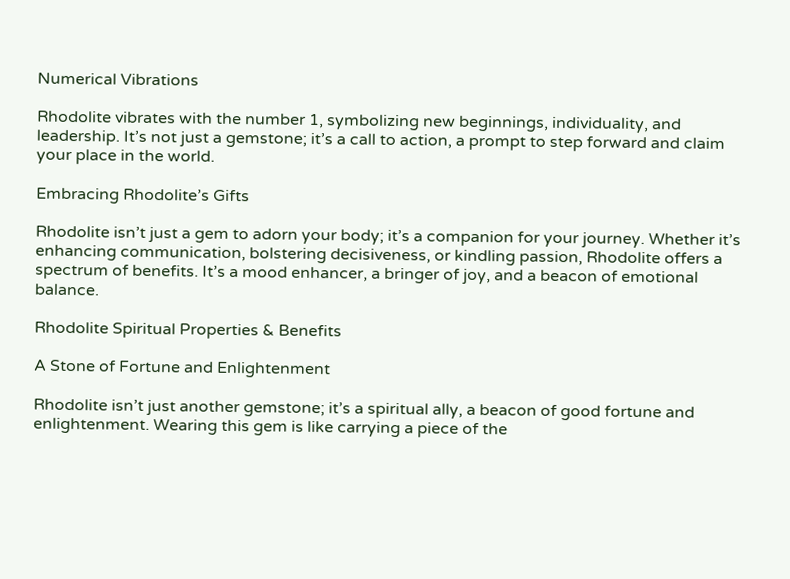Numerical Vibrations

Rhodolite vibrates with the number 1, symbolizing new beginnings, individuality, and leadership. It’s not just a gemstone; it’s a call to action, a prompt to step forward and claim your place in the world.

Embracing Rhodolite’s Gifts

Rhodolite isn’t just a gem to adorn your body; it’s a companion for your journey. Whether it’s enhancing communication, bolstering decisiveness, or kindling passion, Rhodolite offers a spectrum of benefits. It’s a mood enhancer, a bringer of joy, and a beacon of emotional balance.

Rhodolite Spiritual Properties & Benefits

A Stone of Fortune and Enlightenment

Rhodolite isn’t just another gemstone; it’s a spiritual ally, a beacon of good fortune and enlightenment. Wearing this gem is like carrying a piece of the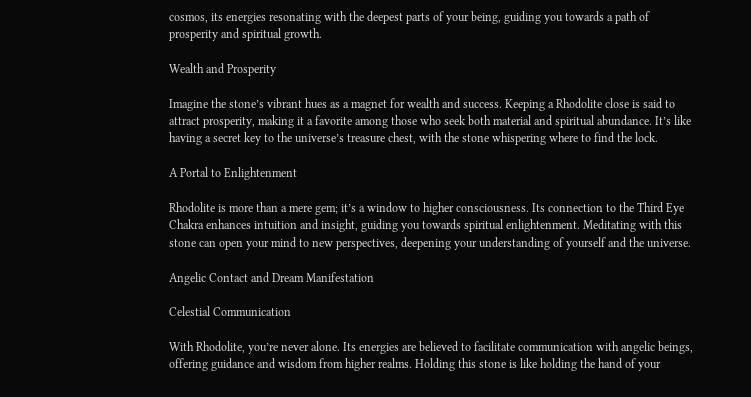cosmos, its energies resonating with the deepest parts of your being, guiding you towards a path of prosperity and spiritual growth.

Wealth and Prosperity

Imagine the stone’s vibrant hues as a magnet for wealth and success. Keeping a Rhodolite close is said to attract prosperity, making it a favorite among those who seek both material and spiritual abundance. It’s like having a secret key to the universe’s treasure chest, with the stone whispering where to find the lock.

A Portal to Enlightenment

Rhodolite is more than a mere gem; it’s a window to higher consciousness. Its connection to the Third Eye Chakra enhances intuition and insight, guiding you towards spiritual enlightenment. Meditating with this stone can open your mind to new perspectives, deepening your understanding of yourself and the universe.

Angelic Contact and Dream Manifestation

Celestial Communication

With Rhodolite, you’re never alone. Its energies are believed to facilitate communication with angelic beings, offering guidance and wisdom from higher realms. Holding this stone is like holding the hand of your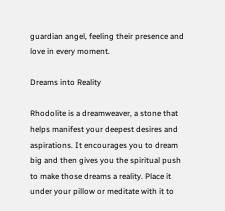guardian angel, feeling their presence and love in every moment.

Dreams into Reality

Rhodolite is a dreamweaver, a stone that helps manifest your deepest desires and aspirations. It encourages you to dream big and then gives you the spiritual push to make those dreams a reality. Place it under your pillow or meditate with it to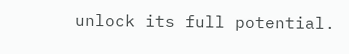unlock its full potential.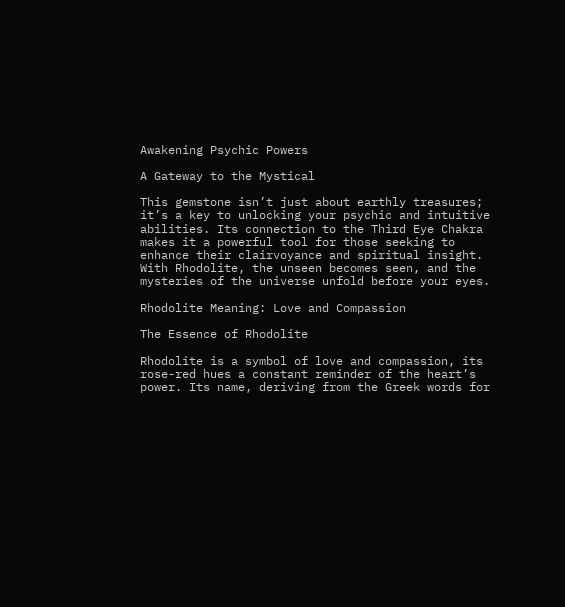Awakening Psychic Powers

A Gateway to the Mystical

This gemstone isn’t just about earthly treasures; it’s a key to unlocking your psychic and intuitive abilities. Its connection to the Third Eye Chakra makes it a powerful tool for those seeking to enhance their clairvoyance and spiritual insight. With Rhodolite, the unseen becomes seen, and the mysteries of the universe unfold before your eyes.

Rhodolite Meaning: Love and Compassion

The Essence of Rhodolite

Rhodolite is a symbol of love and compassion, its rose-red hues a constant reminder of the heart’s power. Its name, deriving from the Greek words for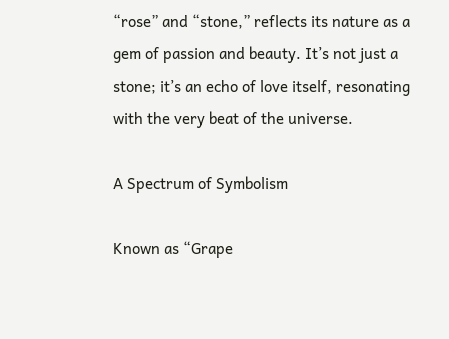“rose” and “stone,” reflects its nature as a gem of passion and beauty. It’s not just a stone; it’s an echo of love itself, resonating with the very beat of the universe.

A Spectrum of Symbolism

Known as “Grape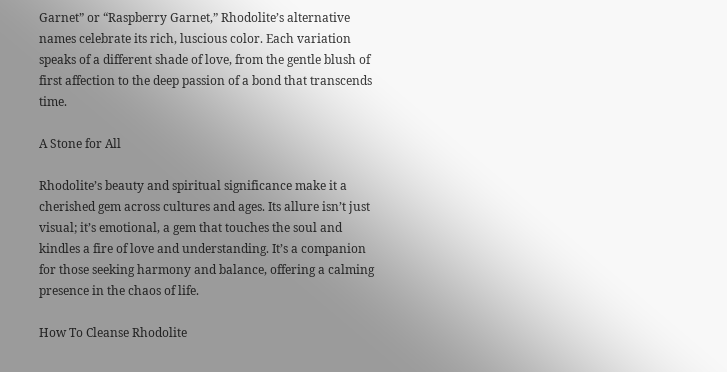Garnet” or “Raspberry Garnet,” Rhodolite’s alternative names celebrate its rich, luscious color. Each variation speaks of a different shade of love, from the gentle blush of first affection to the deep passion of a bond that transcends time.

A Stone for All

Rhodolite’s beauty and spiritual significance make it a cherished gem across cultures and ages. Its allure isn’t just visual; it’s emotional, a gem that touches the soul and kindles a fire of love and understanding. It’s a companion for those seeking harmony and balance, offering a calming presence in the chaos of life.

How To Cleanse Rhodolite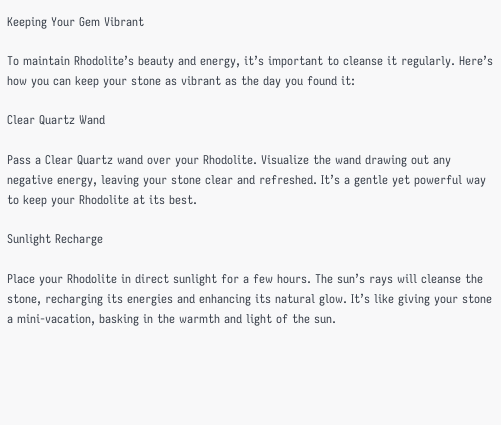Keeping Your Gem Vibrant

To maintain Rhodolite’s beauty and energy, it’s important to cleanse it regularly. Here’s how you can keep your stone as vibrant as the day you found it:

Clear Quartz Wand

Pass a Clear Quartz wand over your Rhodolite. Visualize the wand drawing out any negative energy, leaving your stone clear and refreshed. It’s a gentle yet powerful way to keep your Rhodolite at its best.

Sunlight Recharge

Place your Rhodolite in direct sunlight for a few hours. The sun’s rays will cleanse the stone, recharging its energies and enhancing its natural glow. It’s like giving your stone a mini-vacation, basking in the warmth and light of the sun.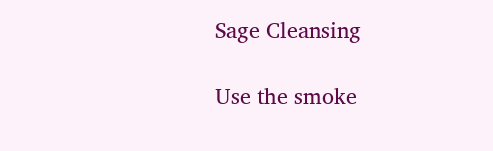Sage Cleansing

Use the smoke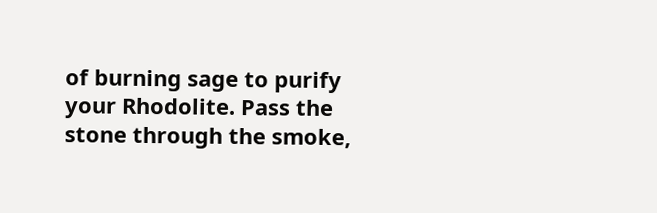of burning sage to purify your Rhodolite. Pass the stone through the smoke,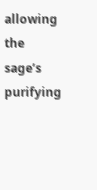allowing the sage’s purifying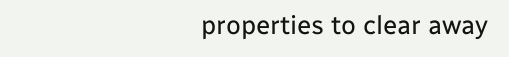properties to clear away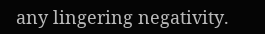any lingering negativity.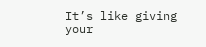It’s like giving your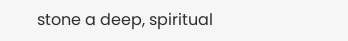stone a deep, spiritual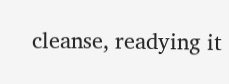cleanse, readying it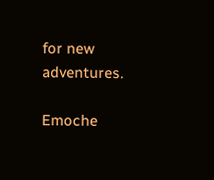for new adventures.

Emoche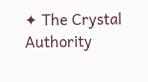✦ The Crystal Authority